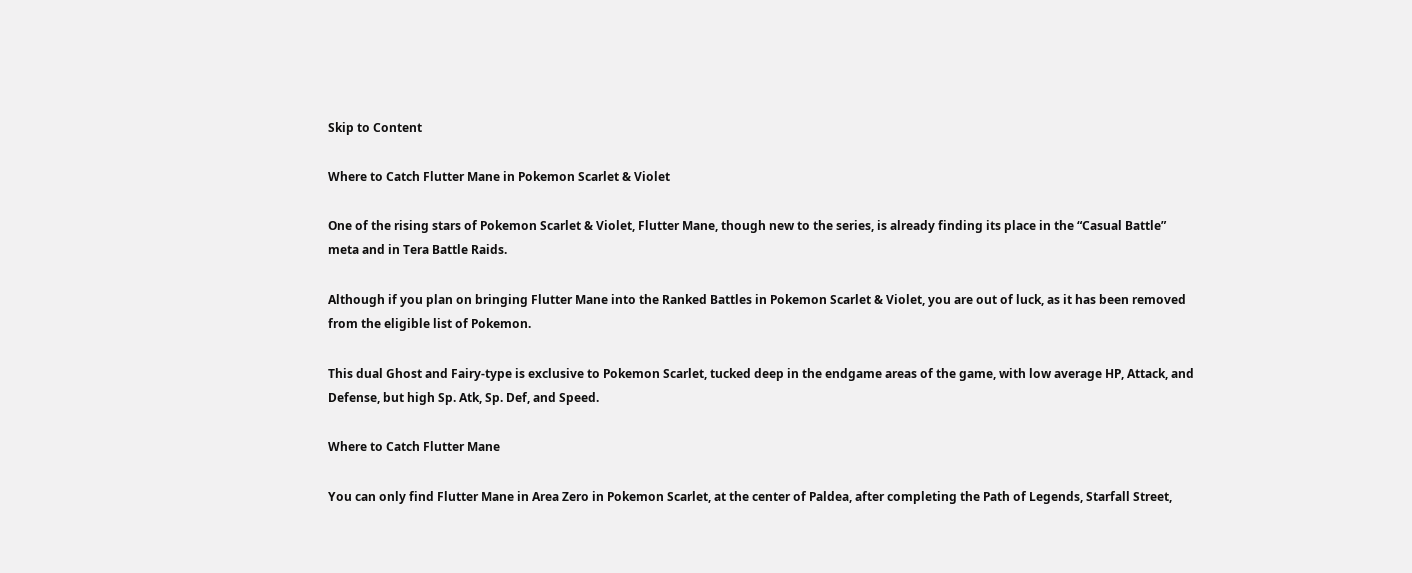Skip to Content

Where to Catch Flutter Mane in Pokemon Scarlet & Violet

One of the rising stars of Pokemon Scarlet & Violet, Flutter Mane, though new to the series, is already finding its place in the “Casual Battle” meta and in Tera Battle Raids.

Although if you plan on bringing Flutter Mane into the Ranked Battles in Pokemon Scarlet & Violet, you are out of luck, as it has been removed from the eligible list of Pokemon.

This dual Ghost and Fairy-type is exclusive to Pokemon Scarlet, tucked deep in the endgame areas of the game, with low average HP, Attack, and Defense, but high Sp. Atk, Sp. Def, and Speed.

Where to Catch Flutter Mane

You can only find Flutter Mane in Area Zero in Pokemon Scarlet, at the center of Paldea, after completing the Path of Legends, Starfall Street,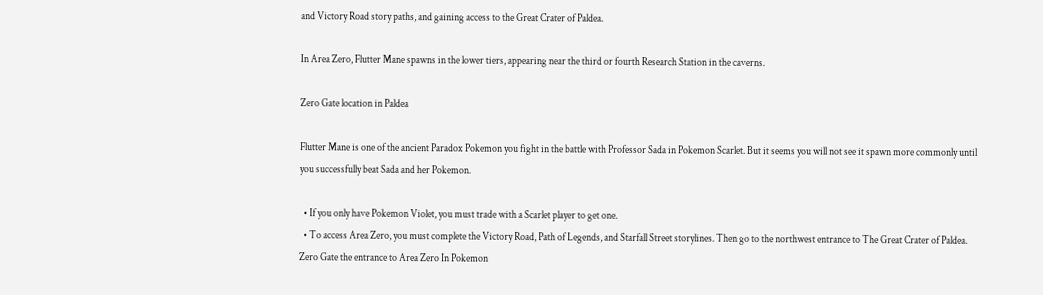and Victory Road story paths, and gaining access to the Great Crater of Paldea.

In Area Zero, Flutter Mane spawns in the lower tiers, appearing near the third or fourth Research Station in the caverns.

Zero Gate location in Paldea

Flutter Mane is one of the ancient Paradox Pokemon you fight in the battle with Professor Sada in Pokemon Scarlet. But it seems you will not see it spawn more commonly until you successfully beat Sada and her Pokemon.

  • If you only have Pokemon Violet, you must trade with a Scarlet player to get one.
  • To access Area Zero, you must complete the Victory Road, Path of Legends, and Starfall Street storylines. Then go to the northwest entrance to The Great Crater of Paldea.
Zero Gate the entrance to Area Zero In Pokemon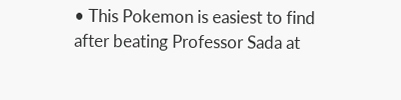• This Pokemon is easiest to find after beating Professor Sada at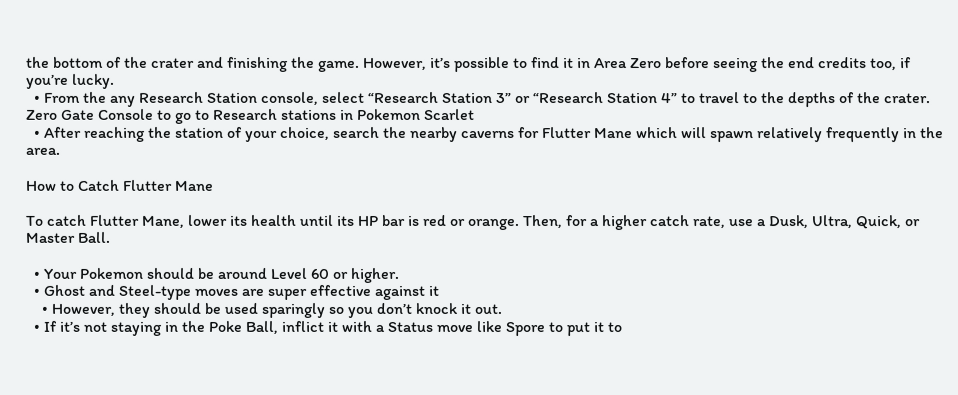the bottom of the crater and finishing the game. However, it’s possible to find it in Area Zero before seeing the end credits too, if you’re lucky.
  • From the any Research Station console, select “Research Station 3” or “Research Station 4” to travel to the depths of the crater.
Zero Gate Console to go to Research stations in Pokemon Scarlet
  • After reaching the station of your choice, search the nearby caverns for Flutter Mane which will spawn relatively frequently in the area.

How to Catch Flutter Mane

To catch Flutter Mane, lower its health until its HP bar is red or orange. Then, for a higher catch rate, use a Dusk, Ultra, Quick, or Master Ball.

  • Your Pokemon should be around Level 60 or higher.
  • Ghost and Steel-type moves are super effective against it
    • However, they should be used sparingly so you don’t knock it out.
  • If it’s not staying in the Poke Ball, inflict it with a Status move like Spore to put it to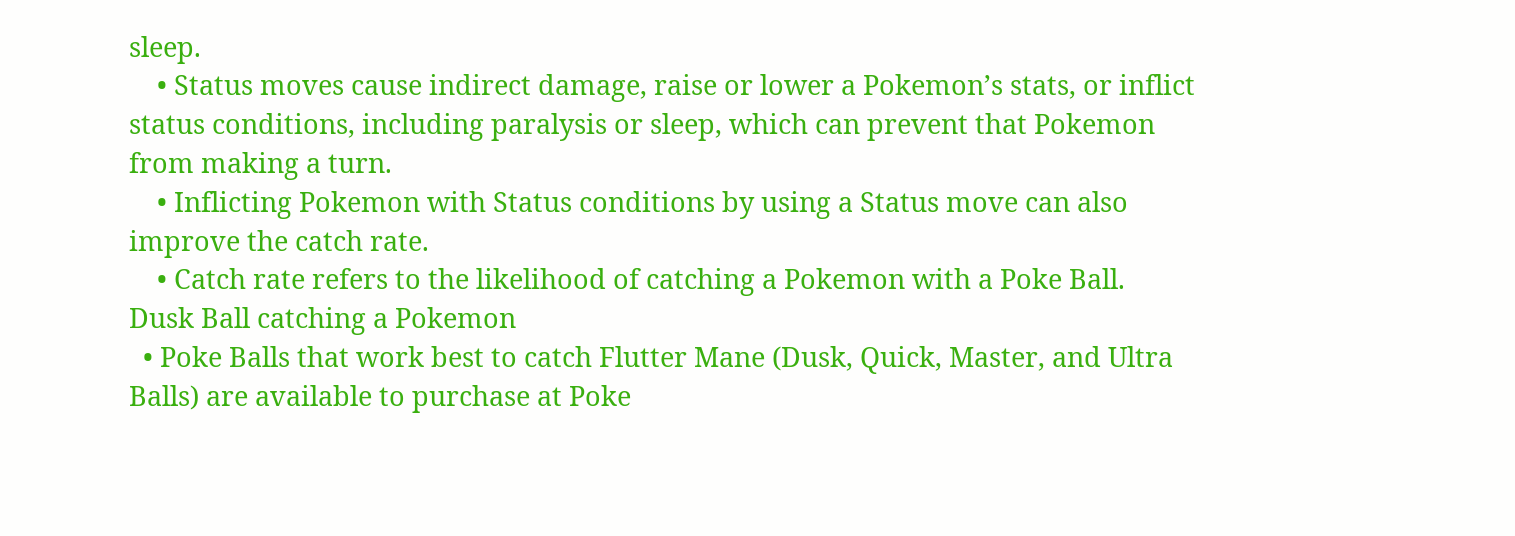sleep.
    • Status moves cause indirect damage, raise or lower a Pokemon’s stats, or inflict status conditions, including paralysis or sleep, which can prevent that Pokemon from making a turn.
    • Inflicting Pokemon with Status conditions by using a Status move can also improve the catch rate.
    • Catch rate refers to the likelihood of catching a Pokemon with a Poke Ball.
Dusk Ball catching a Pokemon
  • Poke Balls that work best to catch Flutter Mane (Dusk, Quick, Master, and Ultra Balls) are available to purchase at Poke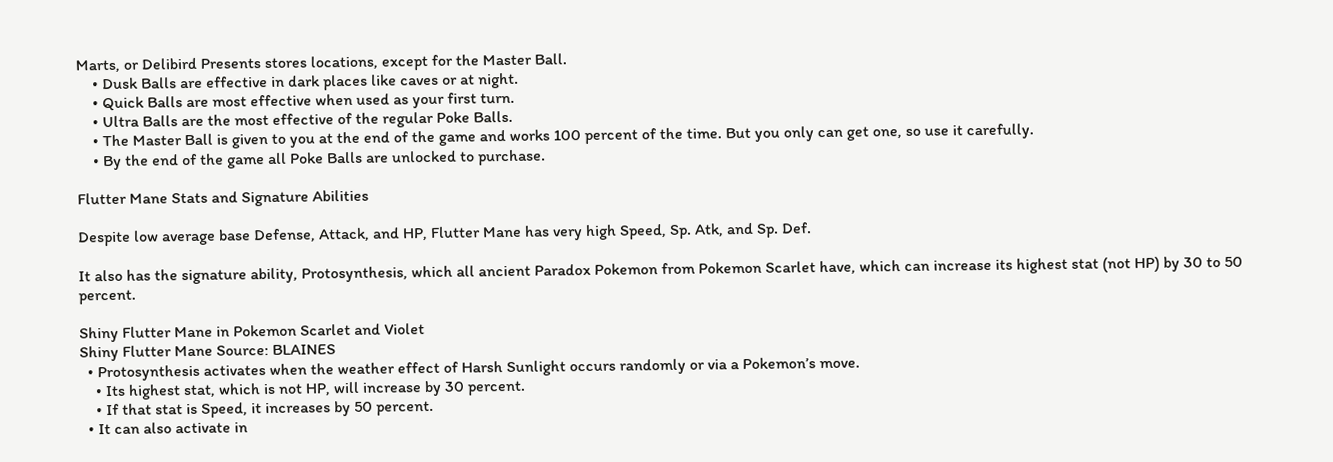Marts, or Delibird Presents stores locations, except for the Master Ball.
    • Dusk Balls are effective in dark places like caves or at night.
    • Quick Balls are most effective when used as your first turn.
    • Ultra Balls are the most effective of the regular Poke Balls.
    • The Master Ball is given to you at the end of the game and works 100 percent of the time. But you only can get one, so use it carefully.
    • By the end of the game all Poke Balls are unlocked to purchase.

Flutter Mane Stats and Signature Abilities

Despite low average base Defense, Attack, and HP, Flutter Mane has very high Speed, Sp. Atk, and Sp. Def.

It also has the signature ability, Protosynthesis, which all ancient Paradox Pokemon from Pokemon Scarlet have, which can increase its highest stat (not HP) by 30 to 50 percent.

Shiny Flutter Mane in Pokemon Scarlet and Violet
Shiny Flutter Mane Source: BLAINES
  • Protosynthesis activates when the weather effect of Harsh Sunlight occurs randomly or via a Pokemon’s move.
    • Its highest stat, which is not HP, will increase by 30 percent.
    • If that stat is Speed, it increases by 50 percent.
  • It can also activate in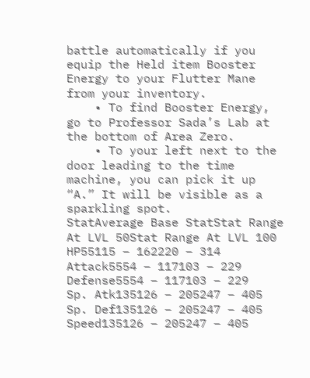battle automatically if you equip the Held item Booster Energy to your Flutter Mane from your inventory.
    • To find Booster Energy, go to Professor Sada’s Lab at the bottom of Area Zero.
    • To your left next to the door leading to the time machine, you can pick it up “A.” It will be visible as a sparkling spot.
StatAverage Base StatStat Range At LVL 50Stat Range At LVL 100
HP55115 – 162220 – 314
Attack5554 – 117103 – 229
Defense5554 – 117103 – 229
Sp. Atk135126 – 205247 – 405
Sp. Def135126 – 205247 – 405
Speed135126 – 205247 – 405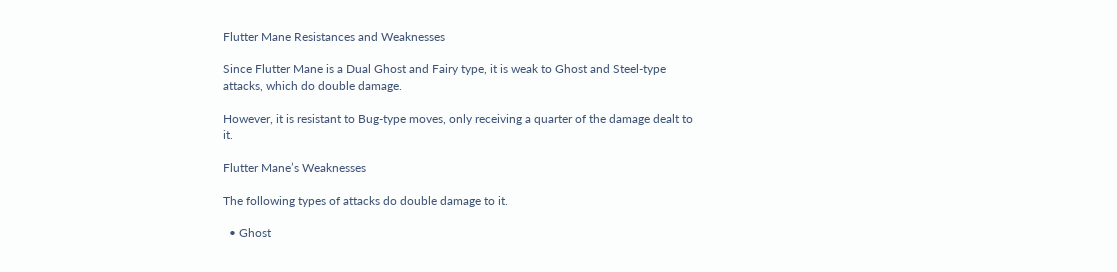Flutter Mane Resistances and Weaknesses

Since Flutter Mane is a Dual Ghost and Fairy type, it is weak to Ghost and Steel-type attacks, which do double damage.

However, it is resistant to Bug-type moves, only receiving a quarter of the damage dealt to it.

Flutter Mane’s Weaknesses

The following types of attacks do double damage to it.

  • Ghost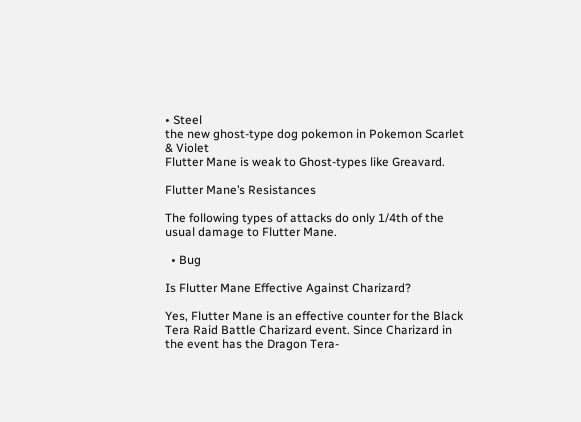• Steel
the new ghost-type dog pokemon in Pokemon Scarlet & Violet
Flutter Mane is weak to Ghost-types like Greavard.

Flutter Mane’s Resistances

The following types of attacks do only 1/4th of the usual damage to Flutter Mane.

  • Bug

Is Flutter Mane Effective Against Charizard?

Yes, Flutter Mane is an effective counter for the Black Tera Raid Battle Charizard event. Since Charizard in the event has the Dragon Tera-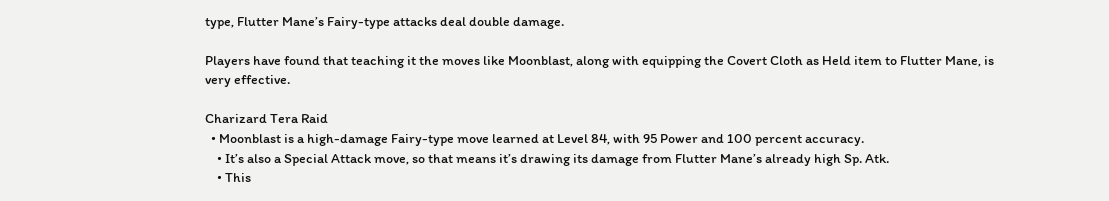type, Flutter Mane’s Fairy-type attacks deal double damage.

Players have found that teaching it the moves like Moonblast, along with equipping the Covert Cloth as Held item to Flutter Mane, is very effective.

Charizard Tera Raid
  • Moonblast is a high-damage Fairy-type move learned at Level 84, with 95 Power and 100 percent accuracy.
    • It’s also a Special Attack move, so that means it’s drawing its damage from Flutter Mane’s already high Sp. Atk.
    • This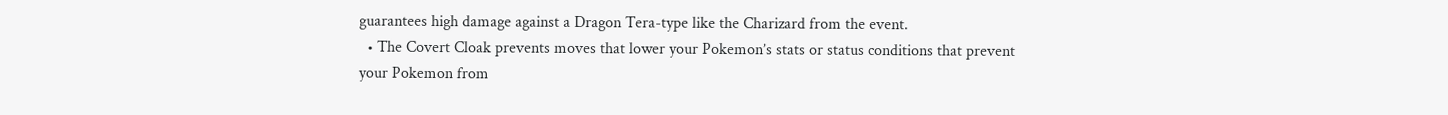guarantees high damage against a Dragon Tera-type like the Charizard from the event.
  • The Covert Cloak prevents moves that lower your Pokemon’s stats or status conditions that prevent your Pokemon from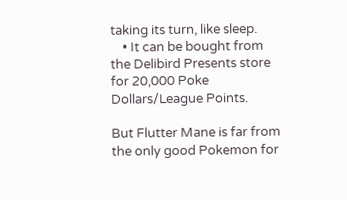taking its turn, like sleep.
    • It can be bought from the Delibird Presents store for 20,000 Poke Dollars/League Points.

But Flutter Mane is far from the only good Pokemon for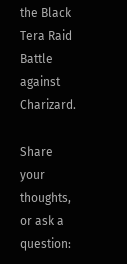the Black Tera Raid Battle against Charizard.

Share your thoughts, or ask a question: